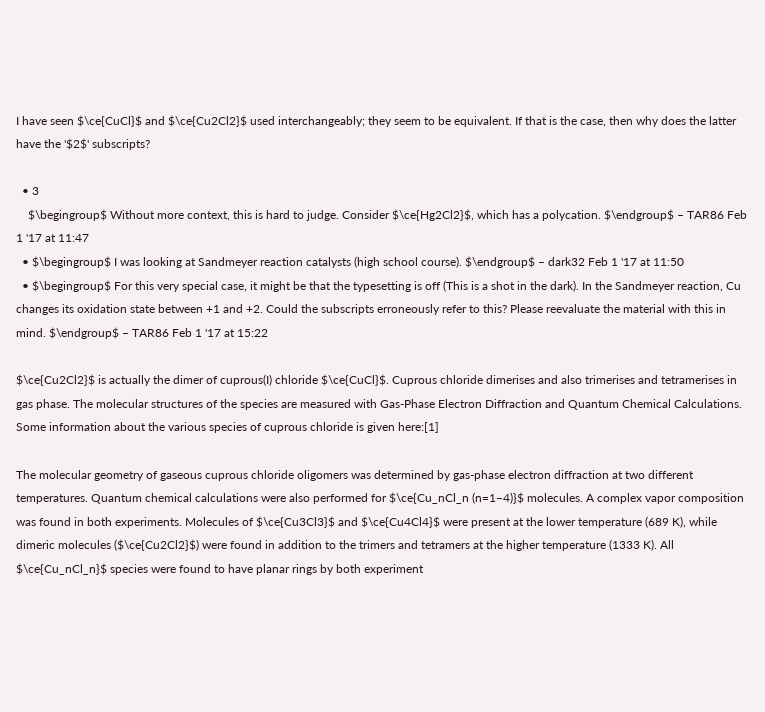I have seen $\ce{CuCl}$ and $\ce{Cu2Cl2}$ used interchangeably; they seem to be equivalent. If that is the case, then why does the latter have the '$2$' subscripts?

  • 3
    $\begingroup$ Without more context, this is hard to judge. Consider $\ce{Hg2Cl2}$, which has a polycation. $\endgroup$ – TAR86 Feb 1 '17 at 11:47
  • $\begingroup$ I was looking at Sandmeyer reaction catalysts (high school course). $\endgroup$ – dark32 Feb 1 '17 at 11:50
  • $\begingroup$ For this very special case, it might be that the typesetting is off (This is a shot in the dark). In the Sandmeyer reaction, Cu changes its oxidation state between +1 and +2. Could the subscripts erroneously refer to this? Please reevaluate the material with this in mind. $\endgroup$ – TAR86 Feb 1 '17 at 15:22

$\ce{Cu2Cl2}$ is actually the dimer of cuprous(I) chloride $\ce{CuCl}$. Cuprous chloride dimerises and also trimerises and tetramerises in gas phase. The molecular structures of the species are measured with Gas-Phase Electron Diffraction and Quantum Chemical Calculations. Some information about the various species of cuprous chloride is given here:[1]

The molecular geometry of gaseous cuprous chloride oligomers was determined by gas-phase electron diffraction at two different temperatures. Quantum chemical calculations were also performed for $\ce{Cu_nCl_n (n=1–4)}$ molecules. A complex vapor composition was found in both experiments. Molecules of $\ce{Cu3Cl3}$ and $\ce{Cu4Cl4}$ were present at the lower temperature (689 K), while dimeric molecules ($\ce{Cu2Cl2}$) were found in addition to the trimers and tetramers at the higher temperature (1333 K). All $\ce{Cu_nCl_n}$ species were found to have planar rings by both experiment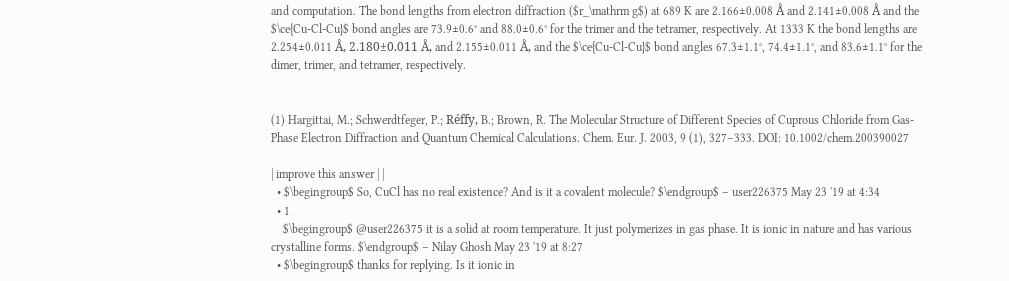and computation. The bond lengths from electron diffraction ($r_\mathrm g$) at 689 K are 2.166±0.008 Å and 2.141±0.008 Å and the $\ce{Cu-Cl-Cu}$ bond angles are 73.9±0.6° and 88.0±0.6° for the trimer and the tetramer, respectively. At 1333 K the bond lengths are 2.254±0.011 Å, 2.180±0.011 Å, and 2.155±0.011 Å, and the $\ce{Cu-Cl-Cu}$ bond angles 67.3±1.1°, 74.4±1.1°, and 83.6±1.1° for the dimer, trimer, and tetramer, respectively.


(1) Hargittai, M.; Schwerdtfeger, P.; Réffy, B.; Brown, R. The Molecular Structure of Different Species of Cuprous Chloride from Gas-Phase Electron Diffraction and Quantum Chemical Calculations. Chem. Eur. J. 2003, 9 (1), 327–333. DOI: 10.1002/chem.200390027

| improve this answer | |
  • $\begingroup$ So, CuCl has no real existence? And is it a covalent molecule? $\endgroup$ – user226375 May 23 '19 at 4:34
  • 1
    $\begingroup$ @user226375 it is a solid at room temperature. It just polymerizes in gas phase. It is ionic in nature and has various crystalline forms. $\endgroup$ – Nilay Ghosh May 23 '19 at 8:27
  • $\begingroup$ thanks for replying. Is it ionic in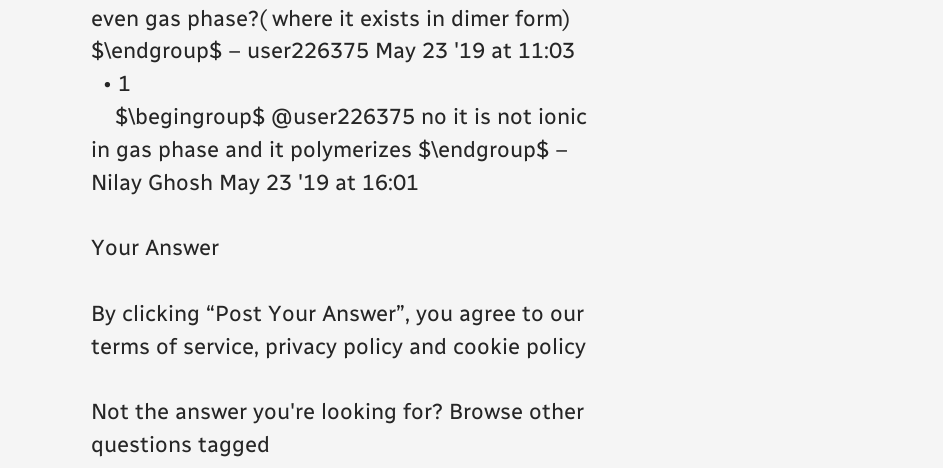even gas phase?( where it exists in dimer form) $\endgroup$ – user226375 May 23 '19 at 11:03
  • 1
    $\begingroup$ @user226375 no it is not ionic in gas phase and it polymerizes $\endgroup$ – Nilay Ghosh May 23 '19 at 16:01

Your Answer

By clicking “Post Your Answer”, you agree to our terms of service, privacy policy and cookie policy

Not the answer you're looking for? Browse other questions tagged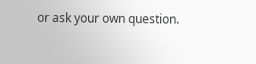or ask your own question.